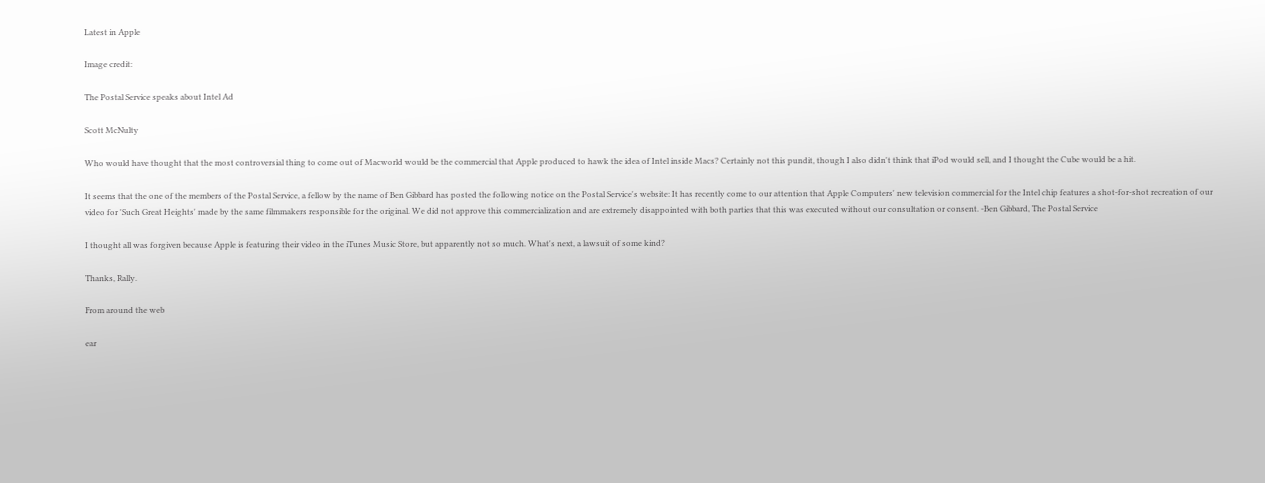Latest in Apple

Image credit:

The Postal Service speaks about Intel Ad

Scott McNulty

Who would have thought that the most controversial thing to come out of Macworld would be the commercial that Apple produced to hawk the idea of Intel inside Macs? Certainly not this pundit, though I also didn't think that iPod would sell, and I thought the Cube would be a hit.

It seems that the one of the members of the Postal Service, a fellow by the name of Ben Gibbard has posted the following notice on the Postal Service's website: It has recently come to our attention that Apple Computers' new television commercial for the Intel chip features a shot-for-shot recreation of our video for 'Such Great Heights' made by the same filmmakers responsible for the original. We did not approve this commercialization and are extremely disappointed with both parties that this was executed without our consultation or consent. -Ben Gibbard, The Postal Service

I thought all was forgiven because Apple is featuring their video in the iTunes Music Store, but apparently not so much. What's next, a lawsuit of some kind?

Thanks, Rally.

From around the web

ear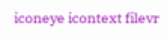iconeye icontext filevr